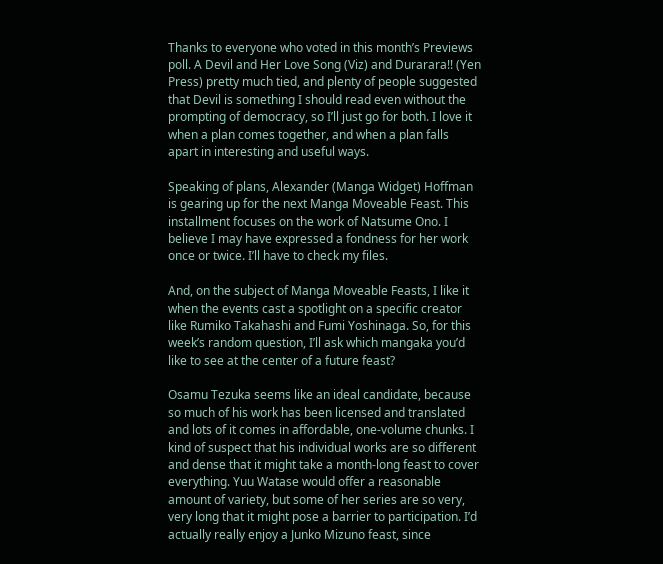Thanks to everyone who voted in this month’s Previews poll. A Devil and Her Love Song (Viz) and Durarara!! (Yen Press) pretty much tied, and plenty of people suggested that Devil is something I should read even without the prompting of democracy, so I’ll just go for both. I love it when a plan comes together, and when a plan falls apart in interesting and useful ways.

Speaking of plans, Alexander (Manga Widget) Hoffman is gearing up for the next Manga Moveable Feast. This installment focuses on the work of Natsume Ono. I believe I may have expressed a fondness for her work once or twice. I’ll have to check my files.

And, on the subject of Manga Moveable Feasts, I like it when the events cast a spotlight on a specific creator like Rumiko Takahashi and Fumi Yoshinaga. So, for this week’s random question, I’ll ask which mangaka you’d like to see at the center of a future feast?

Osamu Tezuka seems like an ideal candidate, because so much of his work has been licensed and translated and lots of it comes in affordable, one-volume chunks. I kind of suspect that his individual works are so different and dense that it might take a month-long feast to cover everything. Yuu Watase would offer a reasonable amount of variety, but some of her series are so very, very long that it might pose a barrier to participation. I’d actually really enjoy a Junko Mizuno feast, since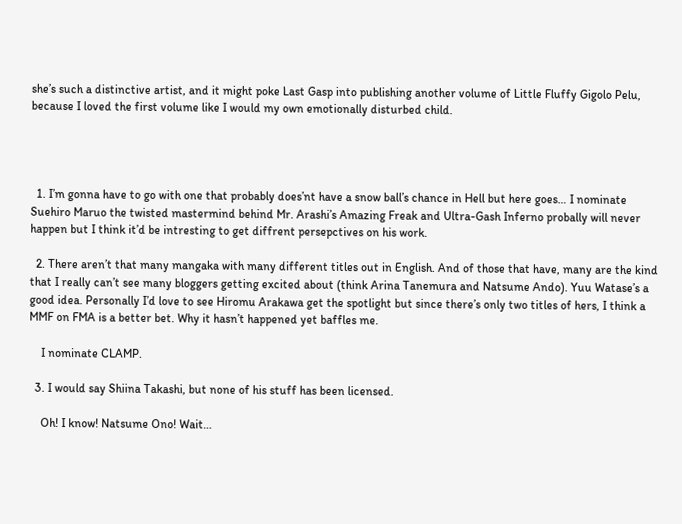she’s such a distinctive artist, and it might poke Last Gasp into publishing another volume of Little Fluffy Gigolo Pelu, because I loved the first volume like I would my own emotionally disturbed child.




  1. I’m gonna have to go with one that probably does’nt have a snow ball’s chance in Hell but here goes… I nominate Suehiro Maruo the twisted mastermind behind Mr. Arashi’s Amazing Freak and Ultra-Gash Inferno probally will never happen but I think it’d be intresting to get diffrent persepctives on his work.

  2. There aren’t that many mangaka with many different titles out in English. And of those that have, many are the kind that I really can’t see many bloggers getting excited about (think Arina Tanemura and Natsume Ando). Yuu Watase’s a good idea. Personally I’d love to see Hiromu Arakawa get the spotlight but since there’s only two titles of hers, I think a MMF on FMA is a better bet. Why it hasn’t happened yet baffles me.

    I nominate CLAMP.

  3. I would say Shiina Takashi, but none of his stuff has been licensed.

    Oh! I know! Natsume Ono! Wait…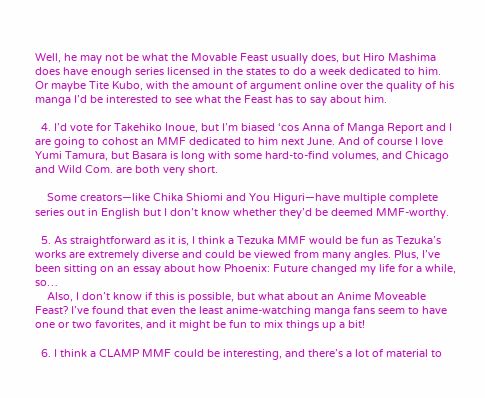Well, he may not be what the Movable Feast usually does, but Hiro Mashima does have enough series licensed in the states to do a week dedicated to him. Or maybe Tite Kubo, with the amount of argument online over the quality of his manga I’d be interested to see what the Feast has to say about him.

  4. I’d vote for Takehiko Inoue, but I’m biased ‘cos Anna of Manga Report and I are going to cohost an MMF dedicated to him next June. And of course I love Yumi Tamura, but Basara is long with some hard-to-find volumes, and Chicago and Wild Com. are both very short.

    Some creators—like Chika Shiomi and You Higuri—have multiple complete series out in English but I don’t know whether they’d be deemed MMF-worthy.

  5. As straightforward as it is, I think a Tezuka MMF would be fun as Tezuka’s works are extremely diverse and could be viewed from many angles. Plus, I’ve been sitting on an essay about how Phoenix: Future changed my life for a while, so…
    Also, I don’t know if this is possible, but what about an Anime Moveable Feast? I’ve found that even the least anime-watching manga fans seem to have one or two favorites, and it might be fun to mix things up a bit!

  6. I think a CLAMP MMF could be interesting, and there’s a lot of material to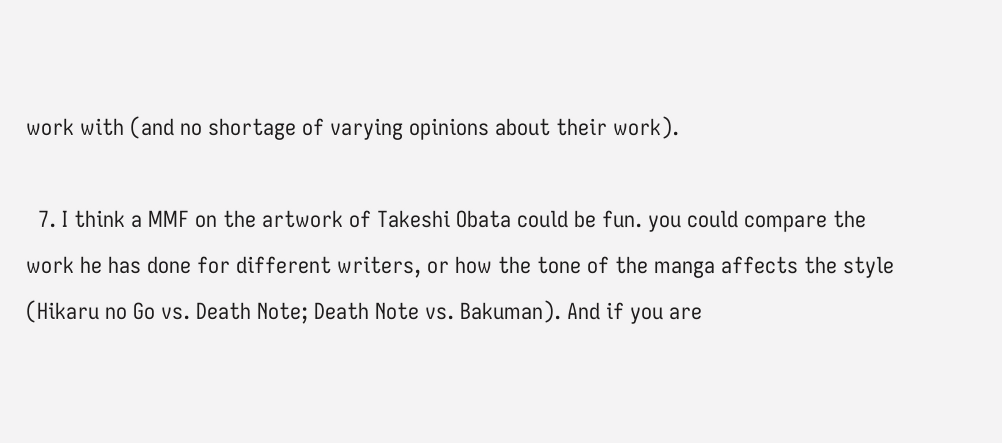work with (and no shortage of varying opinions about their work).

  7. I think a MMF on the artwork of Takeshi Obata could be fun. you could compare the work he has done for different writers, or how the tone of the manga affects the style (Hikaru no Go vs. Death Note; Death Note vs. Bakuman). And if you are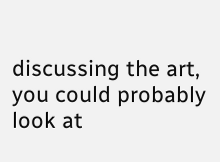discussing the art, you could probably look at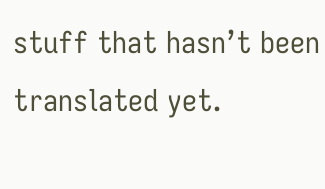stuff that hasn’t been translated yet.